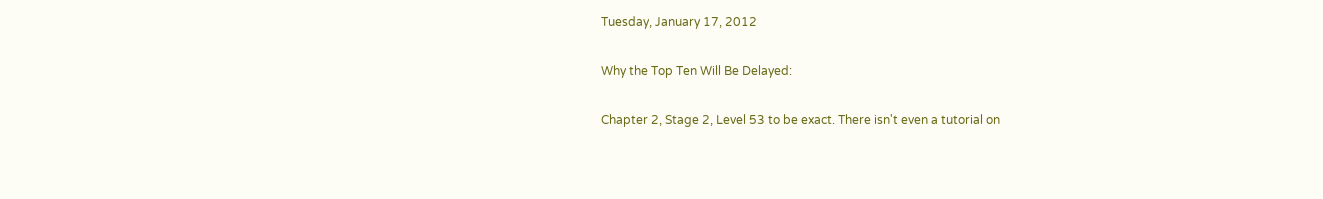Tuesday, January 17, 2012

Why the Top Ten Will Be Delayed:

Chapter 2, Stage 2, Level 53 to be exact. There isn't even a tutorial on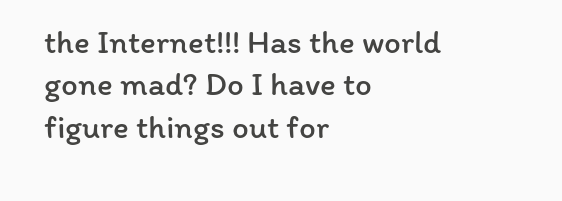the Internet!!! Has the world gone mad? Do I have to figure things out for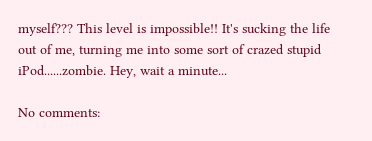myself??? This level is impossible!! It's sucking the life out of me, turning me into some sort of crazed stupid iPod......zombie. Hey, wait a minute...

No comments: